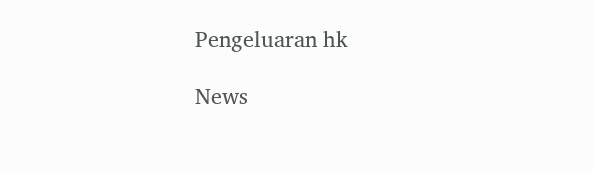Pengeluaran hk

News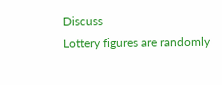Discuss
Lottery figures are randomly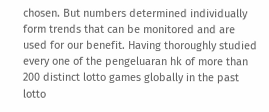chosen. But numbers determined individually form trends that can be monitored and are used for our benefit. Having thoroughly studied every one of the pengeluaran hk of more than 200 distinct lotto games globally in the past lotto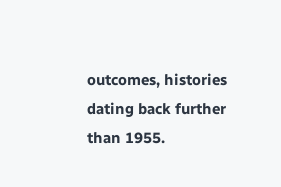outcomes, histories dating back further than 1955.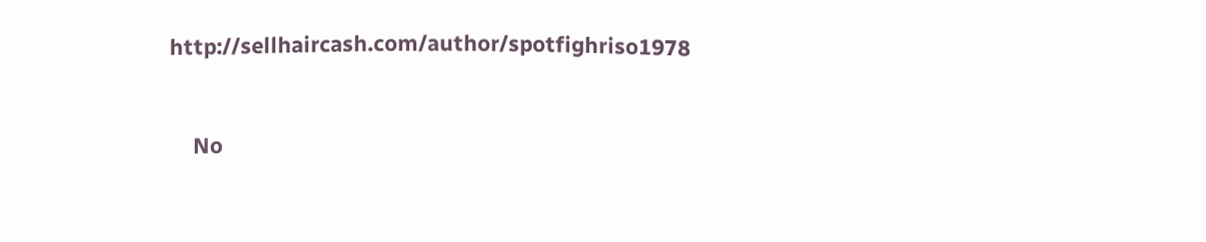http://sellhaircash.com/author/spotfighriso1978


    No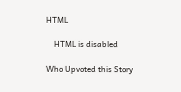HTML

    HTML is disabled

Who Upvoted this Story